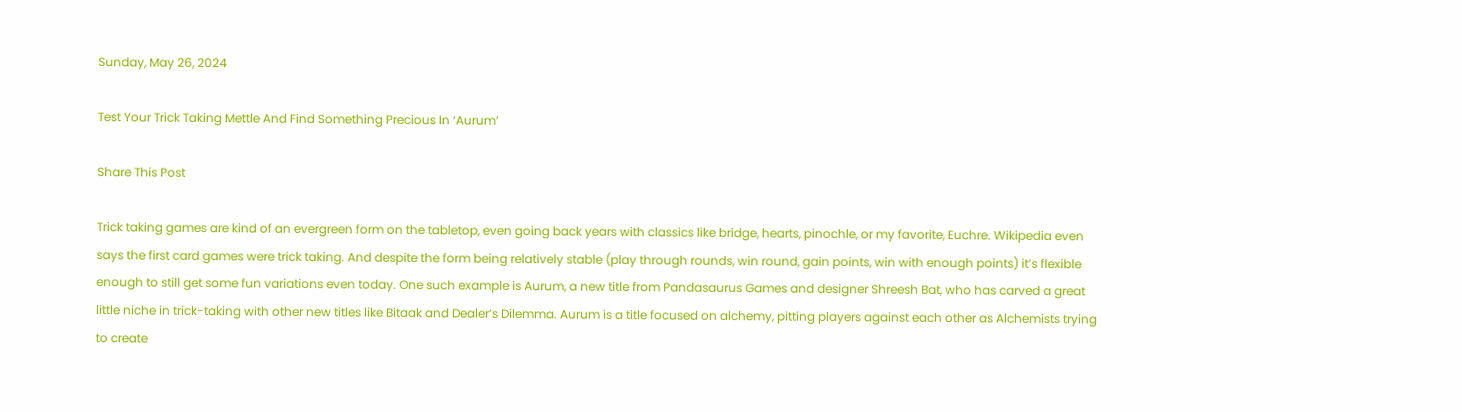Sunday, May 26, 2024

Test Your Trick Taking Mettle And Find Something Precious In ‘Aurum’

Share This Post

Trick taking games are kind of an evergreen form on the tabletop, even going back years with classics like bridge, hearts, pinochle, or my favorite, Euchre. Wikipedia even says the first card games were trick taking. And despite the form being relatively stable (play through rounds, win round, gain points, win with enough points) it’s flexible enough to still get some fun variations even today. One such example is Aurum, a new title from Pandasaurus Games and designer Shreesh Bat, who has carved a great little niche in trick-taking with other new titles like Bitaak and Dealer’s Dilemma. Aurum is a title focused on alchemy, pitting players against each other as Alchemists trying to create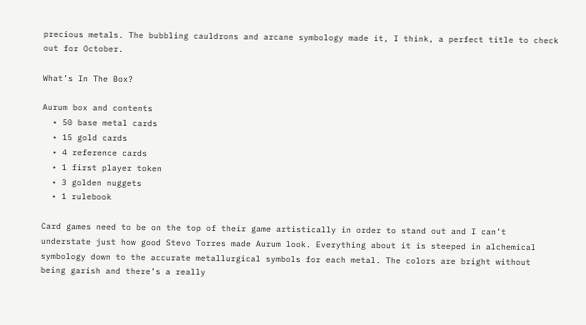precious metals. The bubbling cauldrons and arcane symbology made it, I think, a perfect title to check out for October.

What’s In The Box?

Aurum box and contents
  • 50 base metal cards
  • 15 gold cards
  • 4 reference cards
  • 1 first player token
  • 3 golden nuggets
  • 1 rulebook

Card games need to be on the top of their game artistically in order to stand out and I can’t understate just how good Stevo Torres made Aurum look. Everything about it is steeped in alchemical symbology down to the accurate metallurgical symbols for each metal. The colors are bright without being garish and there’s a really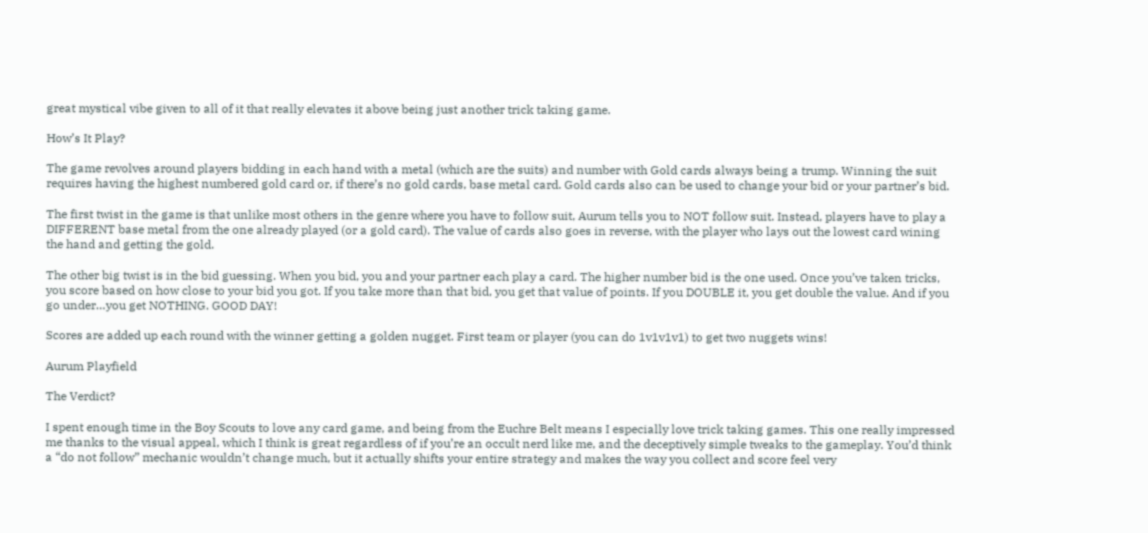great mystical vibe given to all of it that really elevates it above being just another trick taking game.

How’s It Play?

The game revolves around players bidding in each hand with a metal (which are the suits) and number with Gold cards always being a trump. Winning the suit requires having the highest numbered gold card or, if there’s no gold cards, base metal card. Gold cards also can be used to change your bid or your partner’s bid.

The first twist in the game is that unlike most others in the genre where you have to follow suit, Aurum tells you to NOT follow suit. Instead, players have to play a DIFFERENT base metal from the one already played (or a gold card). The value of cards also goes in reverse, with the player who lays out the lowest card wining the hand and getting the gold.

The other big twist is in the bid guessing. When you bid, you and your partner each play a card. The higher number bid is the one used. Once you’ve taken tricks, you score based on how close to your bid you got. If you take more than that bid, you get that value of points. If you DOUBLE it, you get double the value. And if you go under…you get NOTHING. GOOD DAY!

Scores are added up each round with the winner getting a golden nugget. First team or player (you can do 1v1v1v1) to get two nuggets wins!

Aurum Playfield

The Verdict?

I spent enough time in the Boy Scouts to love any card game, and being from the Euchre Belt means I especially love trick taking games. This one really impressed me thanks to the visual appeal, which I think is great regardless of if you’re an occult nerd like me, and the deceptively simple tweaks to the gameplay. You’d think a “do not follow” mechanic wouldn’t change much, but it actually shifts your entire strategy and makes the way you collect and score feel very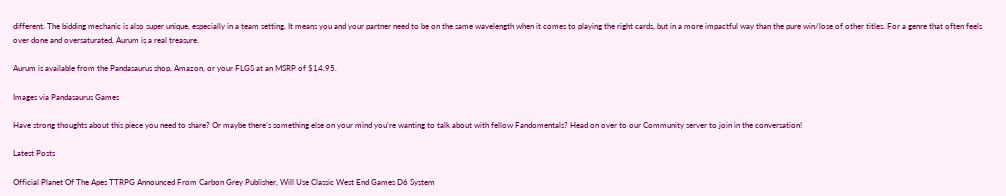different. The bidding mechanic is also super unique, especially in a team setting. It means you and your partner need to be on the same wavelength when it comes to playing the right cards, but in a more impactful way than the pure win/lose of other titles. For a genre that often feels over done and oversaturated, Aurum is a real treasure.

Aurum is available from the Pandasaurus shop, Amazon, or your FLGS at an MSRP of $14.95.

Images via Pandasaurus Games

Have strong thoughts about this piece you need to share? Or maybe there’s something else on your mind you’re wanting to talk about with fellow Fandomentals? Head on over to our Community server to join in the conversation!

Latest Posts

Official Planet Of The Apes TTRPG Announced From Carbon Grey Publisher, Will Use Classic West End Games D6 System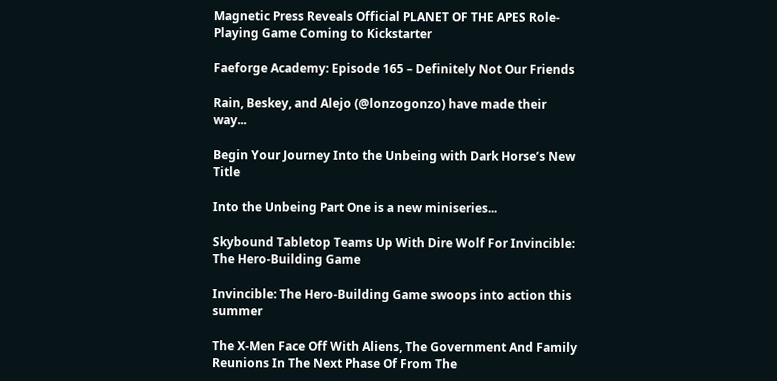Magnetic Press Reveals Official PLANET OF THE APES Role-Playing Game Coming to Kickstarter

Faeforge Academy: Episode 165 – Definitely Not Our Friends

Rain, Beskey, and Alejo (@lonzogonzo) have made their way...

Begin Your Journey Into the Unbeing with Dark Horse’s New Title

Into the Unbeing Part One is a new miniseries...

Skybound Tabletop Teams Up With Dire Wolf For Invincible: The Hero-Building Game

Invincible: The Hero-Building Game swoops into action this summer

The X-Men Face Off With Aliens, The Government And Family Reunions In The Next Phase Of From The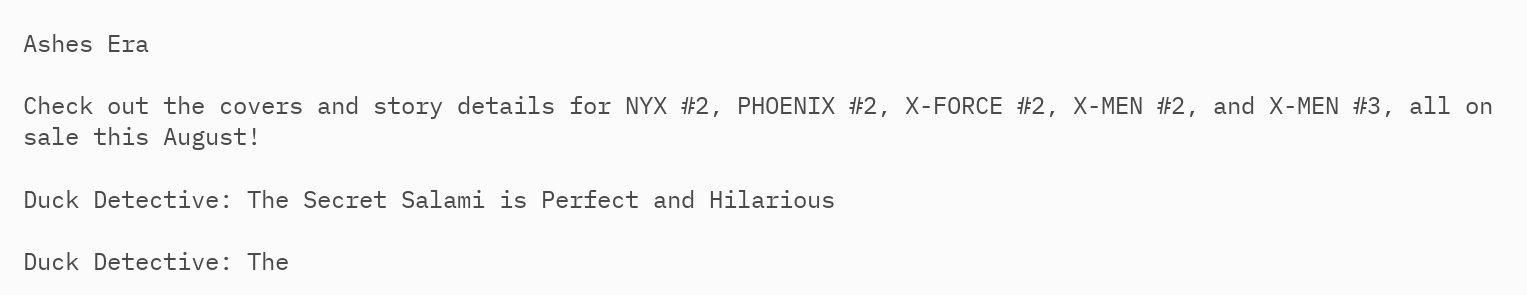Ashes Era

Check out the covers and story details for NYX #2, PHOENIX #2, X-FORCE #2, X-MEN #2, and X-MEN #3, all on sale this August!

Duck Detective: The Secret Salami is Perfect and Hilarious

Duck Detective: The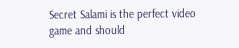Secret Salami is the perfect video game and should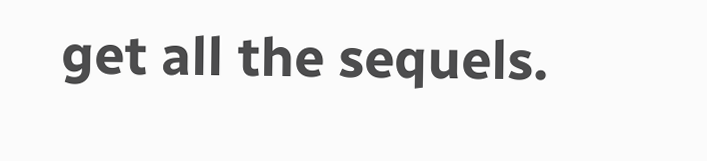get all the sequels.